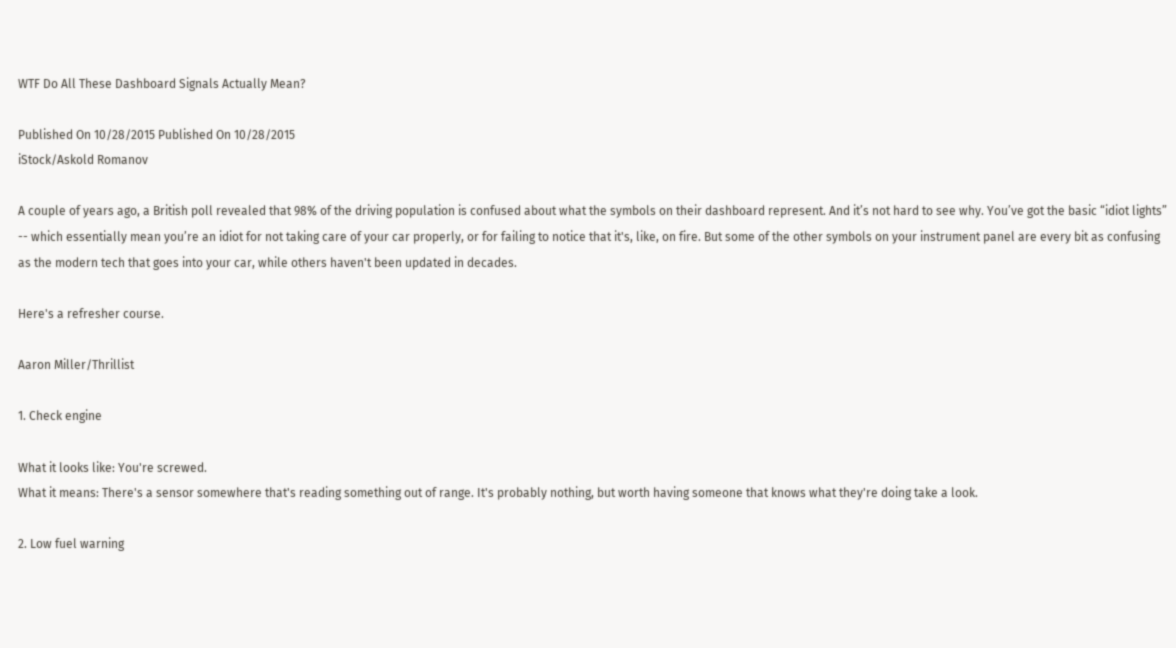WTF Do All These Dashboard Signals Actually Mean?

Published On 10/28/2015 Published On 10/28/2015
iStock/Askold Romanov

A couple of years ago, a British poll revealed that 98% of the driving population is confused about what the symbols on their dashboard represent. And it’s not hard to see why. You’ve got the basic “idiot lights” -- which essentially mean you’re an idiot for not taking care of your car properly, or for failing to notice that it's, like, on fire. But some of the other symbols on your instrument panel are every bit as confusing as the modern tech that goes into your car, while others haven't been updated in decades.

Here's a refresher course.

Aaron Miller/Thrillist

1. Check engine

What it looks like: You're screwed.
What it means: There's a sensor somewhere that's reading something out of range. It's probably nothing, but worth having someone that knows what they're doing take a look.

2. Low fuel warning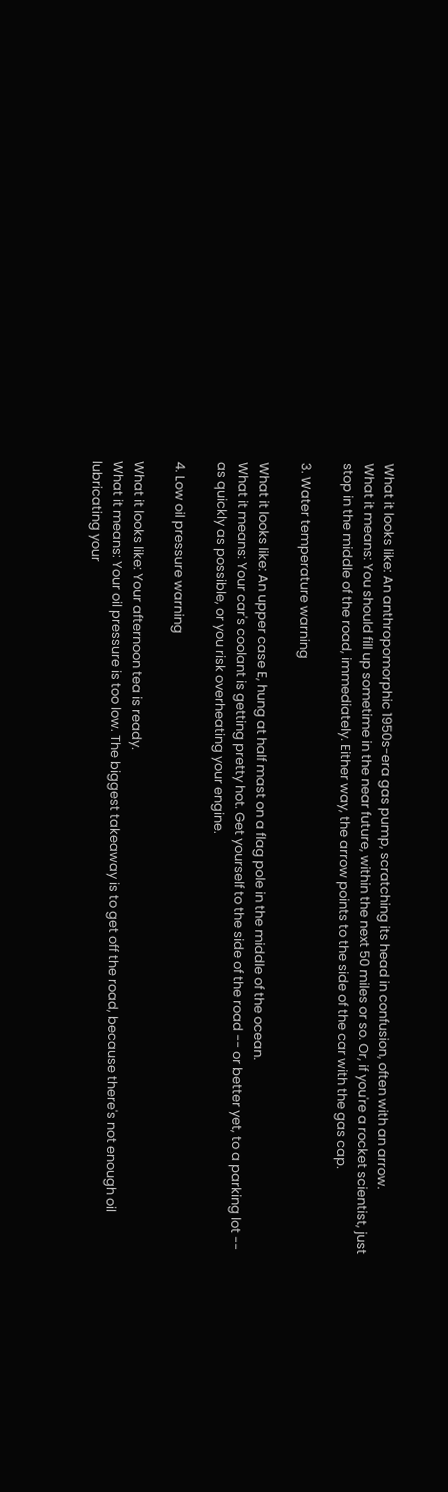What it looks like: An anthropomorphic 1950s-era gas pump, scratching its head in confusion, often with an arrow.
What it means: You should fill up sometime in the near future, within the next 50 miles or so. Or, if you're a rocket scientist, just stop in the middle of the road, immediately. Either way, the arrow points to the side of the car with the gas cap.

3. Water temperature warning

What it looks like: An upper case E, hung at half mast on a flag pole in the middle of the ocean.
What it means: Your car's coolant is getting pretty hot. Get yourself to the side of the road -- or better yet, to a parking lot -- as quickly as possible, or you risk overheating your engine.

4. Low oil pressure warning

What it looks like: Your afternoon tea is ready.
What it means: Your oil pressure is too low. The biggest takeaway is to get off the road, because there's not enough oil lubricating your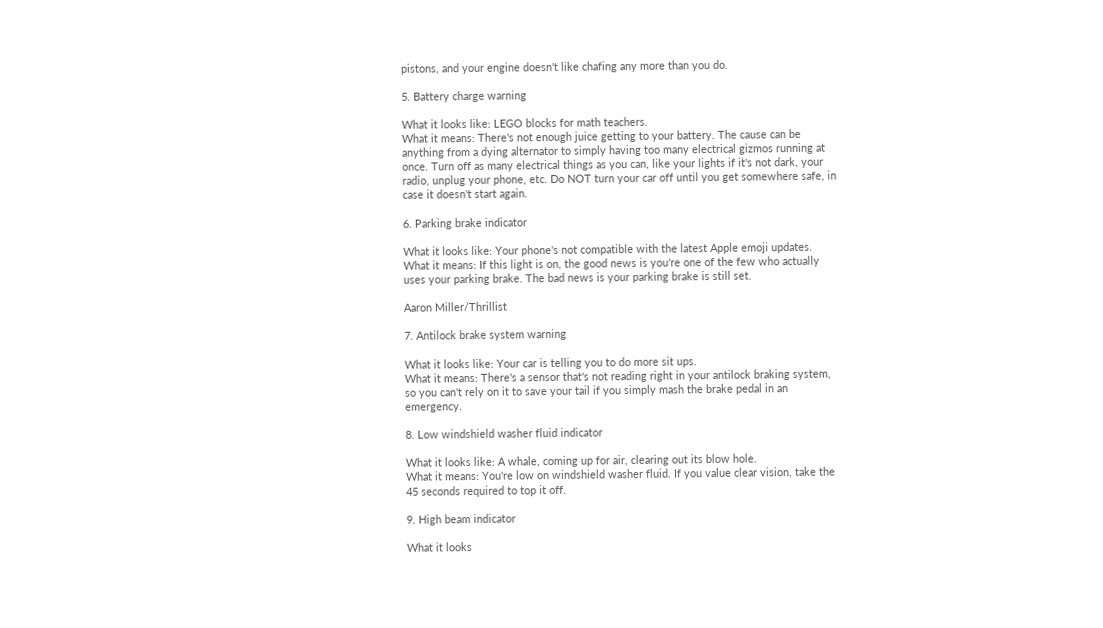pistons, and your engine doesn't like chafing any more than you do.

5. Battery charge warning

What it looks like: LEGO blocks for math teachers.
What it means: There's not enough juice getting to your battery. The cause can be anything from a dying alternator to simply having too many electrical gizmos running at once. Turn off as many electrical things as you can, like your lights if it's not dark, your radio, unplug your phone, etc. Do NOT turn your car off until you get somewhere safe, in case it doesn't start again.

6. Parking brake indicator

What it looks like: Your phone's not compatible with the latest Apple emoji updates.
What it means: If this light is on, the good news is you're one of the few who actually uses your parking brake. The bad news is your parking brake is still set.

Aaron Miller/Thrillist

7. Antilock brake system warning

What it looks like: Your car is telling you to do more sit ups.
What it means: There's a sensor that's not reading right in your antilock braking system, so you can't rely on it to save your tail if you simply mash the brake pedal in an emergency.

8. Low windshield washer fluid indicator

What it looks like: A whale, coming up for air, clearing out its blow hole.
What it means: You're low on windshield washer fluid. If you value clear vision, take the 45 seconds required to top it off.

9. High beam indicator

What it looks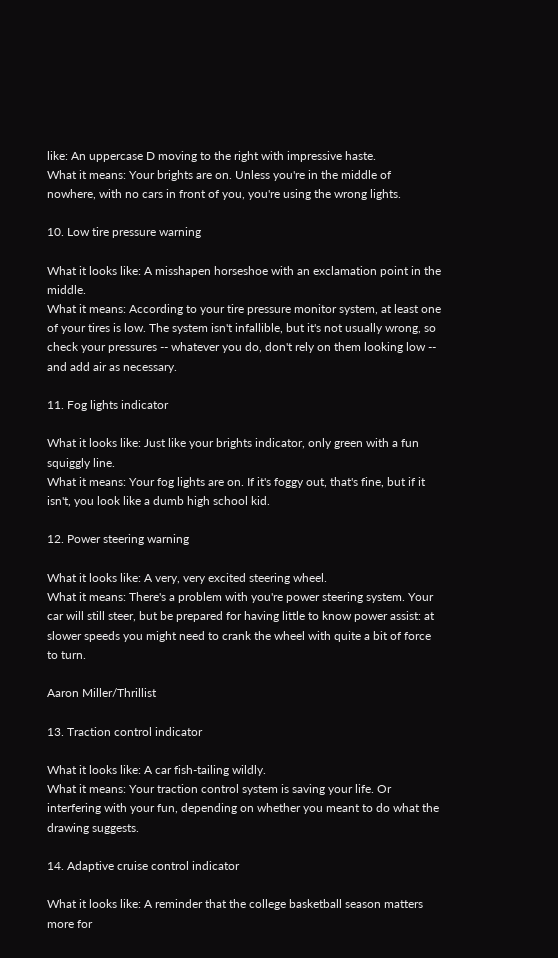like: An uppercase D moving to the right with impressive haste.
What it means: Your brights are on. Unless you're in the middle of nowhere, with no cars in front of you, you're using the wrong lights.

10. Low tire pressure warning

What it looks like: A misshapen horseshoe with an exclamation point in the middle.
What it means: According to your tire pressure monitor system, at least one of your tires is low. The system isn't infallible, but it's not usually wrong, so check your pressures -- whatever you do, don't rely on them looking low -- and add air as necessary.

11. Fog lights indicator

What it looks like: Just like your brights indicator, only green with a fun squiggly line.
What it means: Your fog lights are on. If it's foggy out, that's fine, but if it isn't, you look like a dumb high school kid.

12. Power steering warning

What it looks like: A very, very excited steering wheel.
What it means: There's a problem with you're power steering system. Your car will still steer, but be prepared for having little to know power assist: at slower speeds you might need to crank the wheel with quite a bit of force to turn.

Aaron Miller/Thrillist

13. Traction control indicator

What it looks like: A car fish-tailing wildly.
What it means: Your traction control system is saving your life. Or interfering with your fun, depending on whether you meant to do what the drawing suggests.

14. Adaptive cruise control indicator

What it looks like: A reminder that the college basketball season matters more for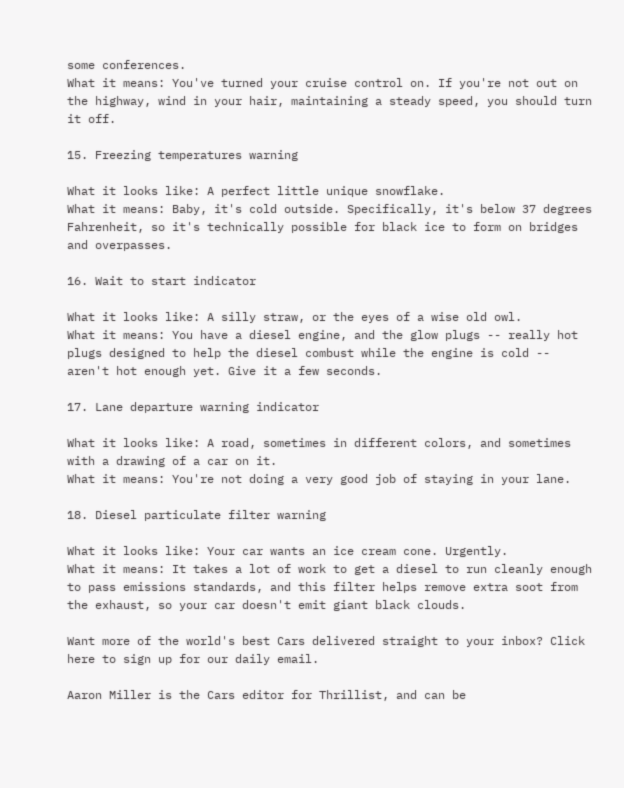some conferences.
What it means: You've turned your cruise control on. If you're not out on the highway, wind in your hair, maintaining a steady speed, you should turn it off.

15. Freezing temperatures warning

What it looks like: A perfect little unique snowflake.
What it means: Baby, it's cold outside. Specifically, it's below 37 degrees Fahrenheit, so it's technically possible for black ice to form on bridges and overpasses.

16. Wait to start indicator

What it looks like: A silly straw, or the eyes of a wise old owl.
What it means: You have a diesel engine, and the glow plugs -- really hot plugs designed to help the diesel combust while the engine is cold -- aren't hot enough yet. Give it a few seconds.

17. Lane departure warning indicator

What it looks like: A road, sometimes in different colors, and sometimes with a drawing of a car on it.
What it means: You're not doing a very good job of staying in your lane.

18. Diesel particulate filter warning

What it looks like: Your car wants an ice cream cone. Urgently.
What it means: It takes a lot of work to get a diesel to run cleanly enough to pass emissions standards, and this filter helps remove extra soot from the exhaust, so your car doesn't emit giant black clouds.

Want more of the world's best Cars delivered straight to your inbox? Click here to sign up for our daily email.

Aaron Miller is the Cars editor for Thrillist, and can be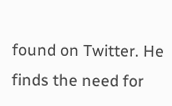found on Twitter. He finds the need for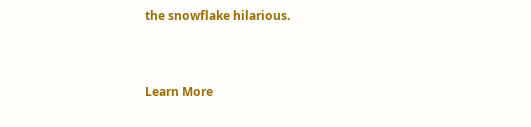the snowflake hilarious.



Learn More